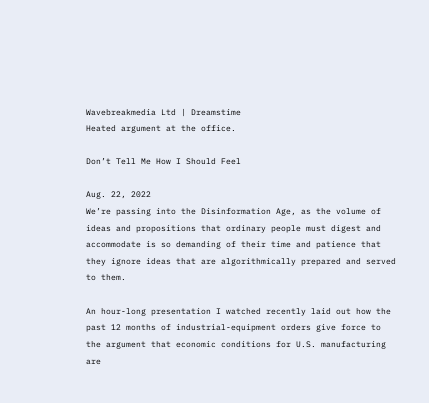Wavebreakmedia Ltd | Dreamstime
Heated argument at the office.

Don’t Tell Me How I Should Feel

Aug. 22, 2022
We’re passing into the Disinformation Age, as the volume of ideas and propositions that ordinary people must digest and accommodate is so demanding of their time and patience that they ignore ideas that are algorithmically prepared and served to them.

An hour-long presentation I watched recently laid out how the past 12 months of industrial-equipment orders give force to the argument that economic conditions for U.S. manufacturing are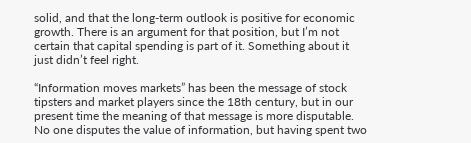solid, and that the long-term outlook is positive for economic growth. There is an argument for that position, but I’m not certain that capital spending is part of it. Something about it just didn’t feel right.

“Information moves markets” has been the message of stock tipsters and market players since the 18th century, but in our present time the meaning of that message is more disputable. No one disputes the value of information, but having spent two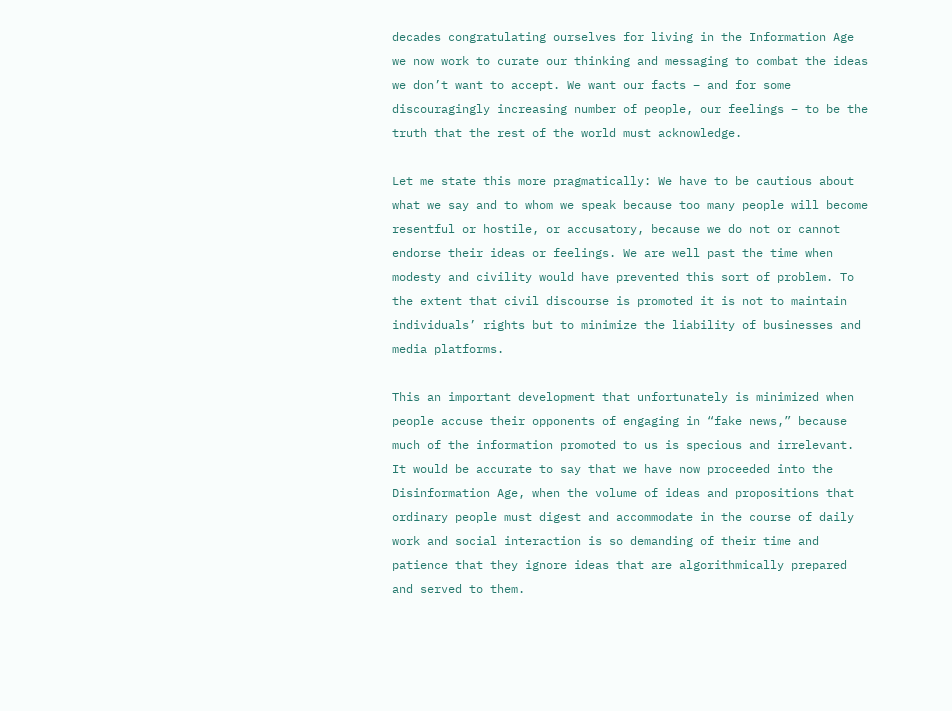decades congratulating ourselves for living in the Information Age we now work to curate our thinking and messaging to combat the ideas we don’t want to accept. We want our facts – and for some discouragingly increasing number of people, our feelings – to be the truth that the rest of the world must acknowledge.

Let me state this more pragmatically: We have to be cautious about what we say and to whom we speak because too many people will become resentful or hostile, or accusatory, because we do not or cannot endorse their ideas or feelings. We are well past the time when modesty and civility would have prevented this sort of problem. To the extent that civil discourse is promoted it is not to maintain individuals’ rights but to minimize the liability of businesses and media platforms.

This an important development that unfortunately is minimized when people accuse their opponents of engaging in “fake news,” because much of the information promoted to us is specious and irrelevant. It would be accurate to say that we have now proceeded into the Disinformation Age, when the volume of ideas and propositions that ordinary people must digest and accommodate in the course of daily work and social interaction is so demanding of their time and patience that they ignore ideas that are algorithmically prepared and served to them.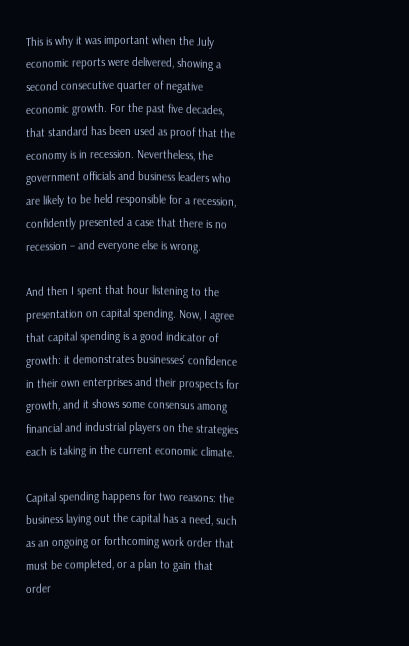This is why it was important when the July economic reports were delivered, showing a second consecutive quarter of negative economic growth. For the past five decades, that standard has been used as proof that the economy is in recession. Nevertheless, the government officials and business leaders who are likely to be held responsible for a recession, confidently presented a case that there is no recession – and everyone else is wrong.

And then I spent that hour listening to the presentation on capital spending. Now, I agree that capital spending is a good indicator of growth: it demonstrates businesses’ confidence in their own enterprises and their prospects for growth, and it shows some consensus among financial and industrial players on the strategies each is taking in the current economic climate.

Capital spending happens for two reasons: the business laying out the capital has a need, such as an ongoing or forthcoming work order that must be completed, or a plan to gain that order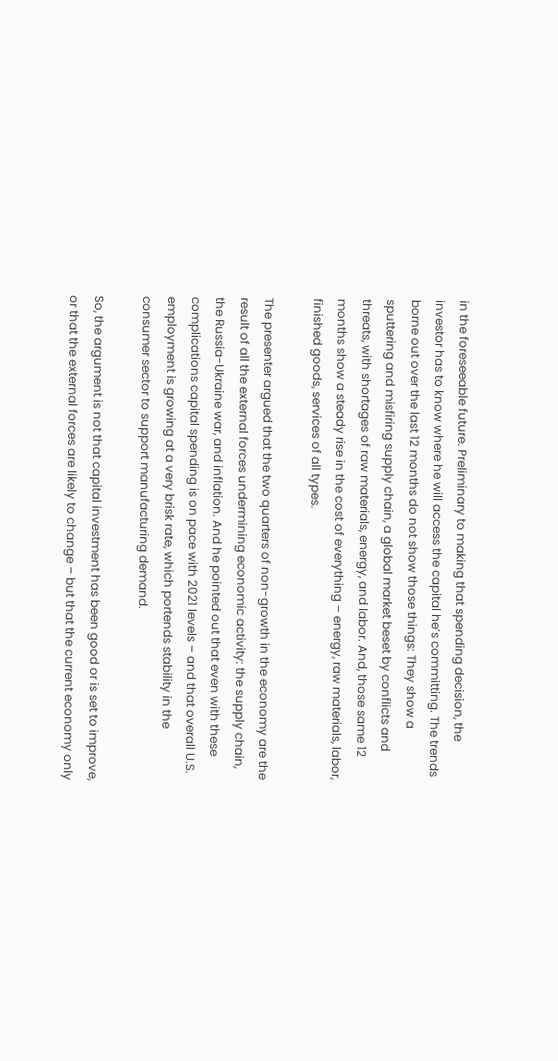in the foreseeable future. Preliminary to making that spending decision, the investor has to know where he will access the capital he’s committing. The trends borne out over the last 12 months do not show those things: They show a sputtering and misfiring supply chain, a global market beset by conflicts and threats, with shortages of raw materials, energy, and labor. And, those same 12 months show a steady rise in the cost of everything – energy, raw materials, labor, finished goods, services of all types.

The presenter argued that the two quarters of non-growth in the economy are the result of all the external forces undermining economic activity: the supply chain, the Russia-Ukraine war, and inflation. And he pointed out that even with these complications capital spending is on pace with 2021 levels – and that overall U.S. employment is growing at a very brisk rate, which portends stability in the consumer sector to support manufacturing demand.

So, the argument is not that capital investment has been good or is set to improve, or that the external forces are likely to change – but that the current economy only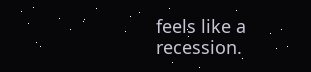feels like a recession.